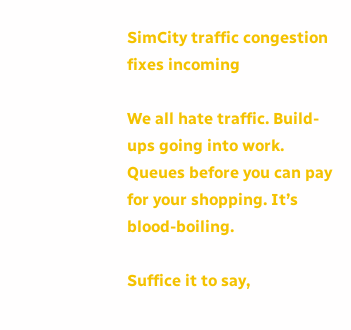SimCity traffic congestion fixes incoming

We all hate traffic. Build-ups going into work. Queues before you can pay for your shopping. It’s blood-boiling.

Suffice it to say,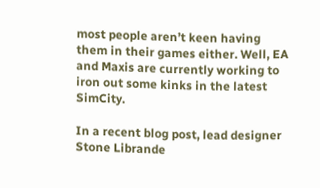most people aren’t keen having them in their games either. Well, EA and Maxis are currently working to iron out some kinks in the latest SimCity.

In a recent blog post, lead designer Stone Librande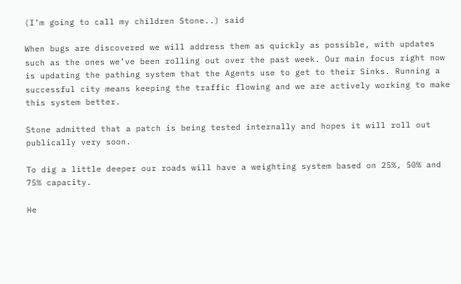(I’m going to call my children Stone..) said

When bugs are discovered we will address them as quickly as possible, with updates such as the ones we’ve been rolling out over the past week. Our main focus right now is updating the pathing system that the Agents use to get to their Sinks. Running a successful city means keeping the traffic flowing and we are actively working to make this system better.

Stone admitted that a patch is being tested internally and hopes it will roll out publically very soon.

To dig a little deeper our roads will have a weighting system based on 25%, 50% and 75% capacity.

He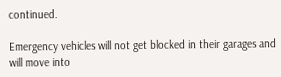continued.

Emergency vehicles will not get blocked in their garages and will move into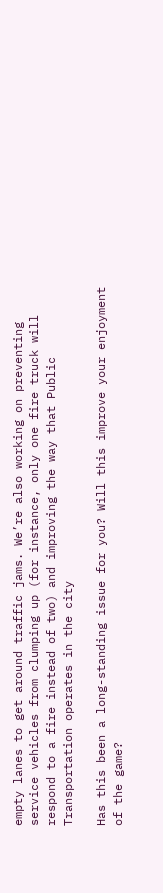empty lanes to get around traffic jams. We’re also working on preventing service vehicles from clumping up (for instance, only one fire truck will respond to a fire instead of two) and improving the way that Public Transportation operates in the city

Has this been a long-standing issue for you? Will this improve your enjoyment of the game?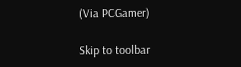(Via PCGamer)

Skip to toolbar